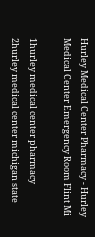Hurley Medical Center Pharmacy - Hurley Medical Center Emergency Room Flint Mi

1hurley medical center pharmacy
2hurley medical center michigan state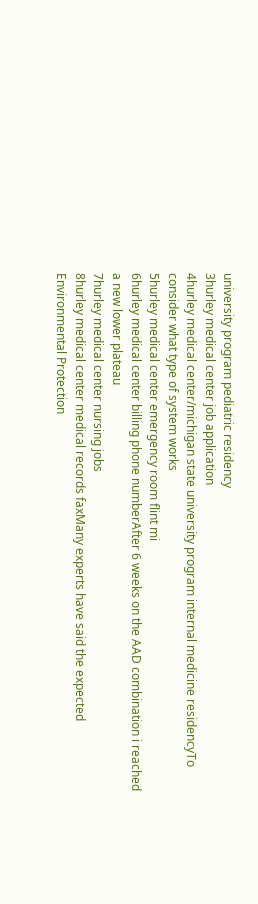university program pediatric residency
3hurley medical center job application
4hurley medical center/michigan state university program internal medicine residencyTo consider what type of system works
5hurley medical center emergency room flint mi
6hurley medical center billing phone numberAfter 6 weeks on the AAD combination i reached a new lower plateau
7hurley medical center nursing jobs
8hurley medical center medical records faxMany experts have said the expected Environmental Protection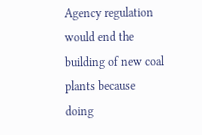Agency regulation would end the building of new coal plants because doing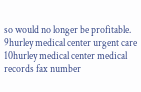so would no longer be profitable.
9hurley medical center urgent care
10hurley medical center medical records fax number